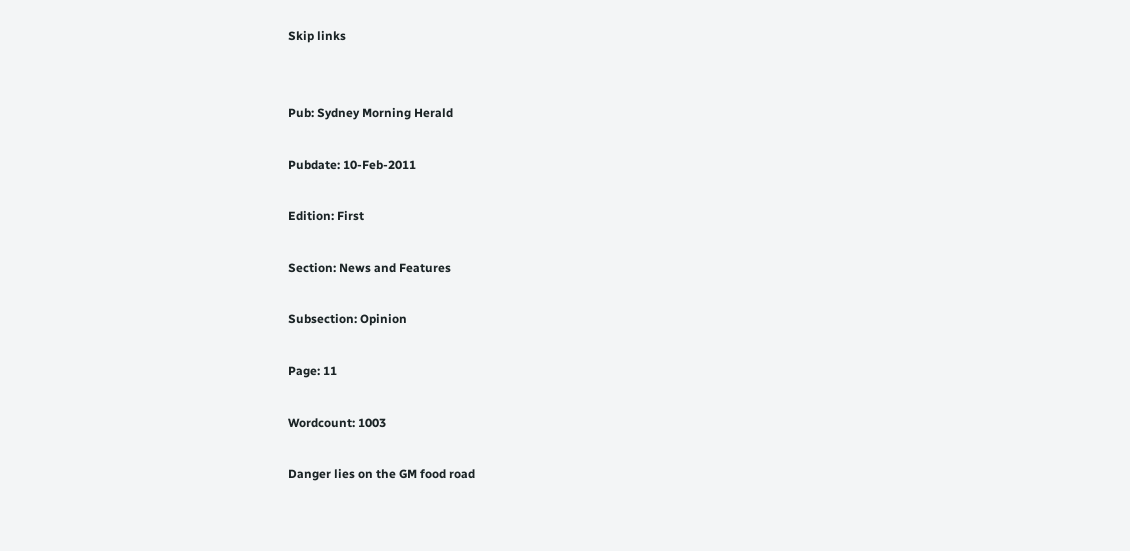Skip links


Pub: Sydney Morning Herald

Pubdate: 10-Feb-2011

Edition: First

Section: News and Features

Subsection: Opinion

Page: 11

Wordcount: 1003

Danger lies on the GM food road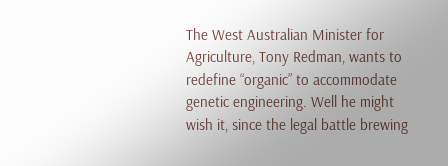The West Australian Minister for Agriculture, Tony Redman, wants to redefine “organic” to accommodate genetic engineering. Well he might wish it, since the legal battle brewing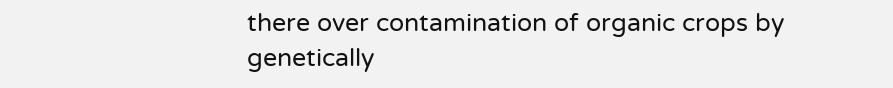there over contamination of organic crops by genetically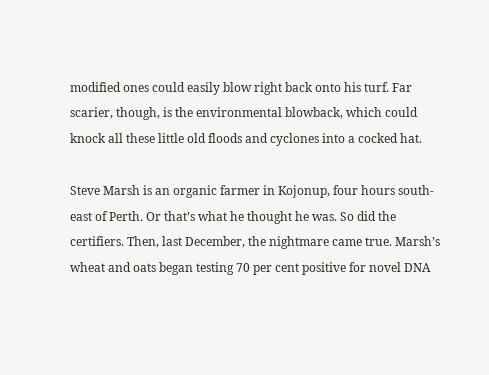modified ones could easily blow right back onto his turf. Far scarier, though, is the environmental blowback, which could knock all these little old floods and cyclones into a cocked hat.

Steve Marsh is an organic farmer in Kojonup, four hours south-east of Perth. Or that’s what he thought he was. So did the certifiers. Then, last December, the nightmare came true. Marsh’s wheat and oats began testing 70 per cent positive for novel DNA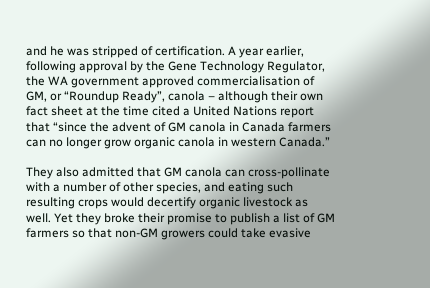and he was stripped of certification. A year earlier, following approval by the Gene Technology Regulator, the WA government approved commercialisation of GM, or “Roundup Ready”, canola – although their own fact sheet at the time cited a United Nations report that “since the advent of GM canola in Canada farmers can no longer grow organic canola in western Canada.”

They also admitted that GM canola can cross-pollinate with a number of other species, and eating such resulting crops would decertify organic livestock as well. Yet they broke their promise to publish a list of GM farmers so that non-GM growers could take evasive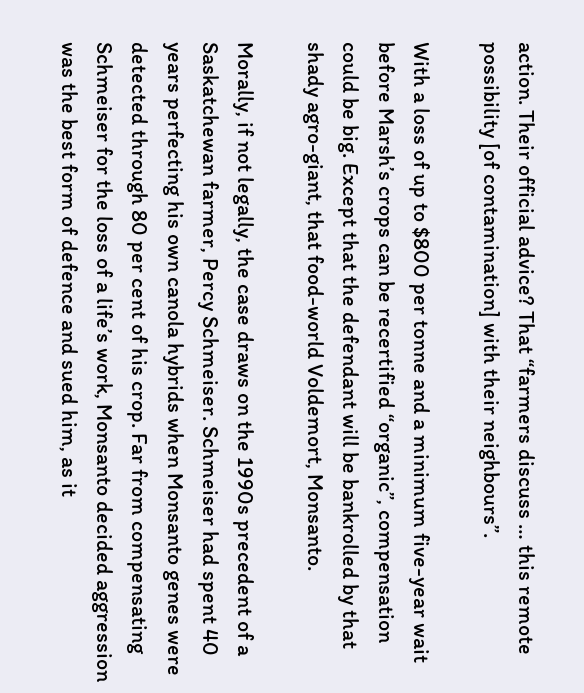action. Their official advice? That “farmers discuss … this remote possibility [of contamination] with their neighbours”.

With a loss of up to $800 per tonne and a minimum five-year wait before Marsh’s crops can be recertified “organic”, compensation could be big. Except that the defendant will be bankrolled by that shady agro-giant, that food-world Voldemort, Monsanto.

Morally, if not legally, the case draws on the 1990s precedent of a Saskatchewan farmer, Percy Schmeiser. Schmeiser had spent 40 years perfecting his own canola hybrids when Monsanto genes were detected through 80 per cent of his crop. Far from compensating Schmeiser for the loss of a life’s work, Monsanto decided aggression was the best form of defence and sued him, as it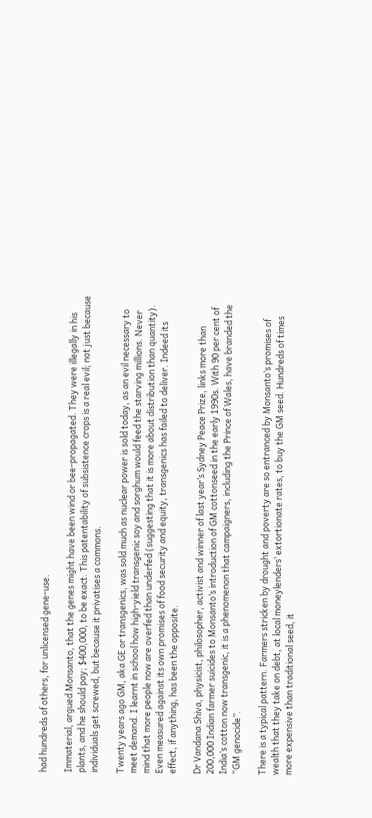had hundreds of others, for unlicensed gene-use.

Immaterial, argued Monsanto, that the genes might have been wind or bee-propagated. They were illegally in his plants, and he should pay; $400,000, to be exact. This patentability of subsistence crops is a real evil; not just because individuals get screwed, but because it privatises a commons.

Twenty years ago GM, aka GE or transgenics, was sold much as nuclear power is sold today, as an evil necessary to meet demand. I learnt in school how high-yield transgenic soy and sorghum would feed the starving millions. Never mind that more people now are overfed than underfed (suggesting that it is more about distribution than quantity). Even measured against its own promises of food security and equity, transgenics has failed to deliver. Indeed its effect, if anything, has been the opposite.

Dr Vandana Shiva, physicist, philosopher, activist and winner of last year’s Sydney Peace Prize, links more than 200,000 Indian farmer suicides to Monsanto’s introduction of GM cottonseed in the early 1990s. With 90 per cent of India’s cotton now transgenic, it is a phenomenon that campaigners, including the Prince of Wales, have branded the “GM genocide”.

There is a typical pattern. Farmers stricken by drought and poverty are so entranced by Monsanto’s promises of wealth that they take on debt, at local moneylenders’ extortionate rates, to buy the GM seed. Hundreds of times more expensive than traditional seed, it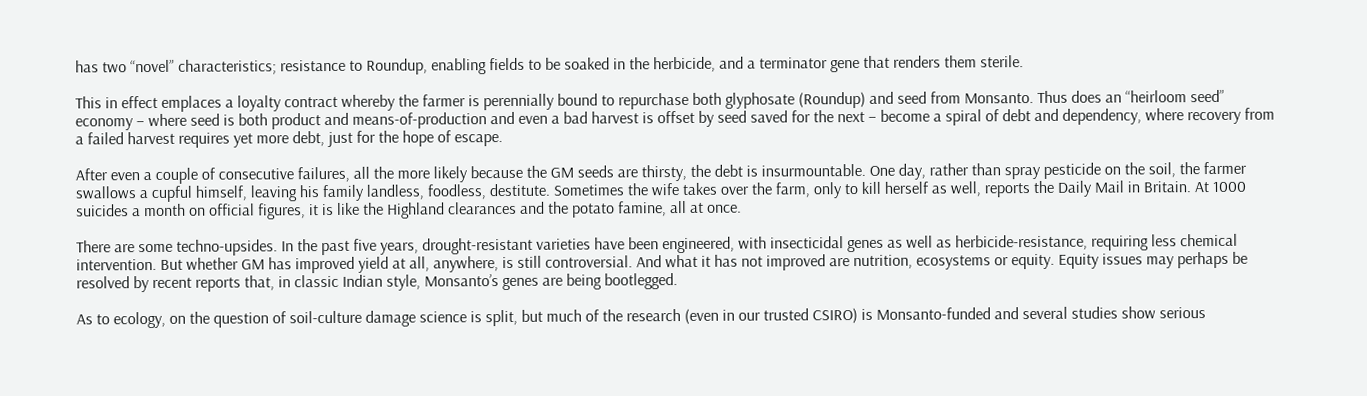has two “novel” characteristics; resistance to Roundup, enabling fields to be soaked in the herbicide, and a terminator gene that renders them sterile.

This in effect emplaces a loyalty contract whereby the farmer is perennially bound to repurchase both glyphosate (Roundup) and seed from Monsanto. Thus does an “heirloom seed” economy – where seed is both product and means-of-production and even a bad harvest is offset by seed saved for the next – become a spiral of debt and dependency, where recovery from a failed harvest requires yet more debt, just for the hope of escape.

After even a couple of consecutive failures, all the more likely because the GM seeds are thirsty, the debt is insurmountable. One day, rather than spray pesticide on the soil, the farmer swallows a cupful himself, leaving his family landless, foodless, destitute. Sometimes the wife takes over the farm, only to kill herself as well, reports the Daily Mail in Britain. At 1000 suicides a month on official figures, it is like the Highland clearances and the potato famine, all at once.

There are some techno-upsides. In the past five years, drought-resistant varieties have been engineered, with insecticidal genes as well as herbicide-resistance, requiring less chemical intervention. But whether GM has improved yield at all, anywhere, is still controversial. And what it has not improved are nutrition, ecosystems or equity. Equity issues may perhaps be resolved by recent reports that, in classic Indian style, Monsanto’s genes are being bootlegged.

As to ecology, on the question of soil-culture damage science is split, but much of the research (even in our trusted CSIRO) is Monsanto-funded and several studies show serious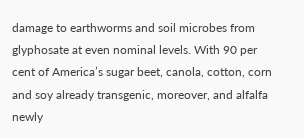damage to earthworms and soil microbes from glyphosate at even nominal levels. With 90 per cent of America’s sugar beet, canola, cotton, corn and soy already transgenic, moreover, and alfalfa newly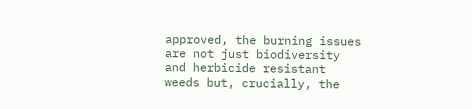approved, the burning issues are not just biodiversity and herbicide resistant weeds but, crucially, the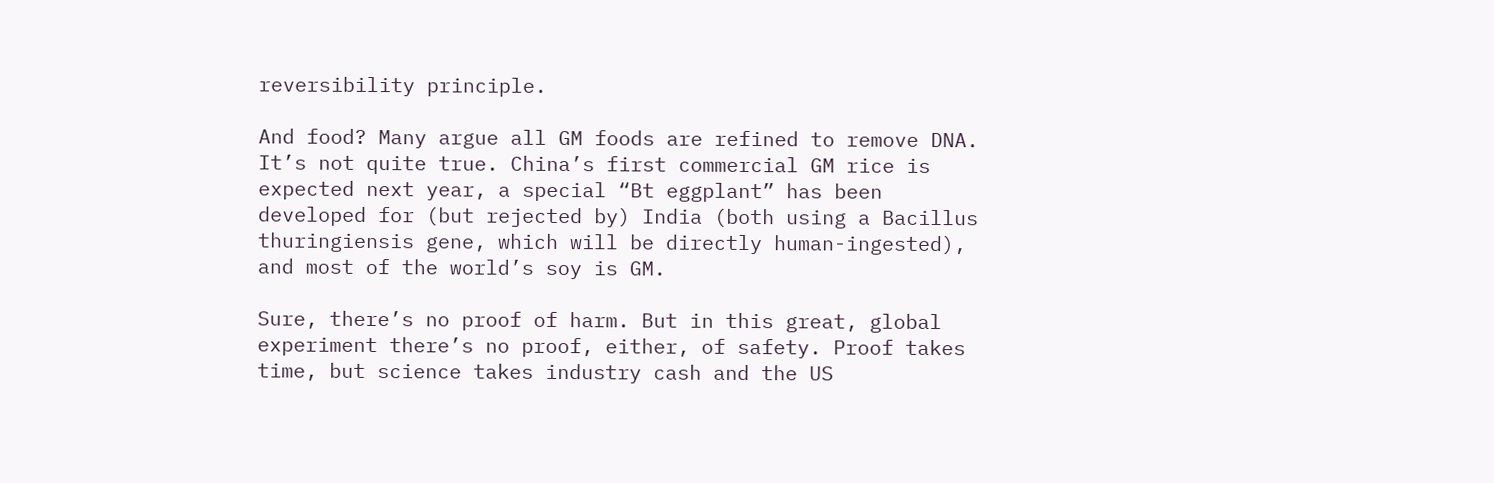reversibility principle.

And food? Many argue all GM foods are refined to remove DNA. It’s not quite true. China’s first commercial GM rice is expected next year, a special “Bt eggplant” has been developed for (but rejected by) India (both using a Bacillus thuringiensis gene, which will be directly human-ingested), and most of the world’s soy is GM.

Sure, there’s no proof of harm. But in this great, global experiment there’s no proof, either, of safety. Proof takes time, but science takes industry cash and the US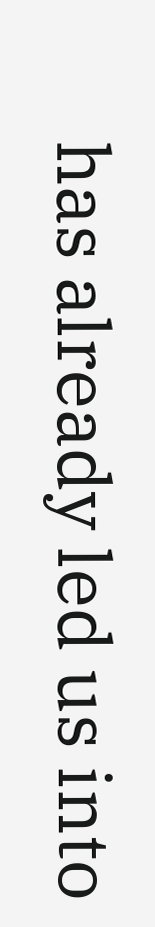has already led us into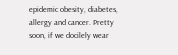epidemic obesity, diabetes, allergy and cancer. Pretty soon, if we docilely wear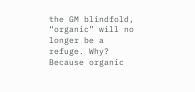the GM blindfold, “organic” will no longer be a refuge. Why? Because organic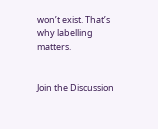won’t exist. That’s why labelling matters.


Join the Discussion